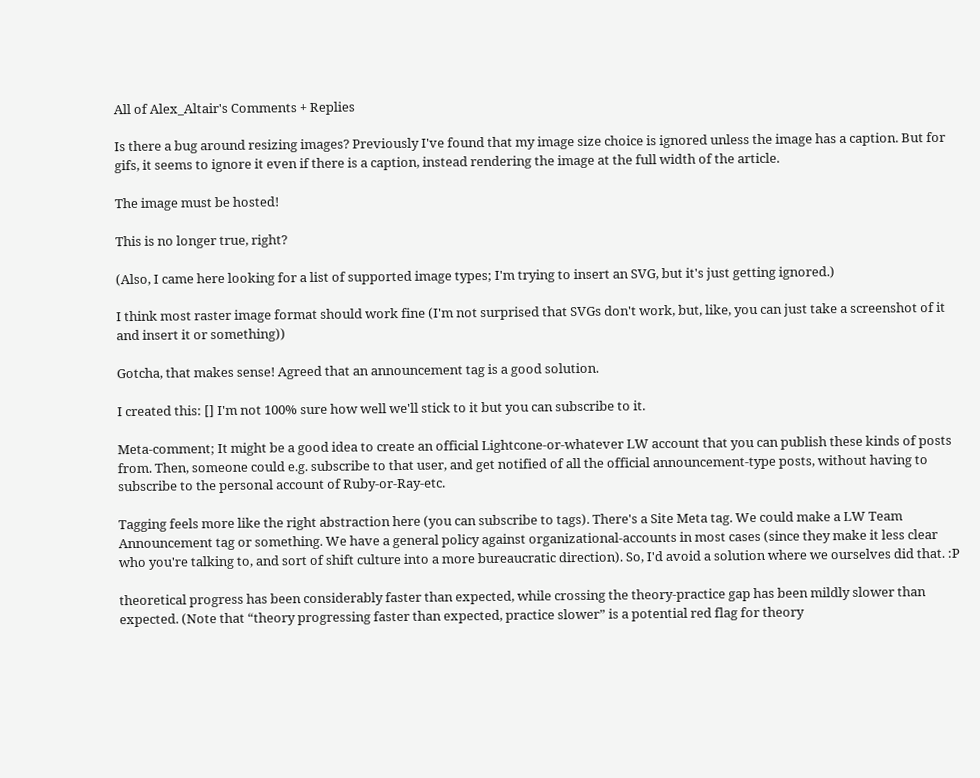All of Alex_Altair's Comments + Replies

Is there a bug around resizing images? Previously I've found that my image size choice is ignored unless the image has a caption. But for gifs, it seems to ignore it even if there is a caption, instead rendering the image at the full width of the article.

The image must be hosted!

This is no longer true, right?

(Also, I came here looking for a list of supported image types; I'm trying to insert an SVG, but it's just getting ignored.)

I think most raster image format should work fine (I'm not surprised that SVGs don't work, but, like, you can just take a screenshot of it and insert it or something))

Gotcha, that makes sense! Agreed that an announcement tag is a good solution.

I created this: [] I'm not 100% sure how well we'll stick to it but you can subscribe to it.

Meta-comment; It might be a good idea to create an official Lightcone-or-whatever LW account that you can publish these kinds of posts from. Then, someone could e.g. subscribe to that user, and get notified of all the official announcement-type posts, without having to subscribe to the personal account of Ruby-or-Ray-etc.

Tagging feels more like the right abstraction here (you can subscribe to tags). There's a Site Meta tag. We could make a LW Team Announcement tag or something. We have a general policy against organizational-accounts in most cases (since they make it less clear who you're talking to, and sort of shift culture into a more bureaucratic direction). So, I'd avoid a solution where we ourselves did that. :P

theoretical progress has been considerably faster than expected, while crossing the theory-practice gap has been mildly slower than expected. (Note that “theory progressing faster than expected, practice slower” is a potential red flag for theory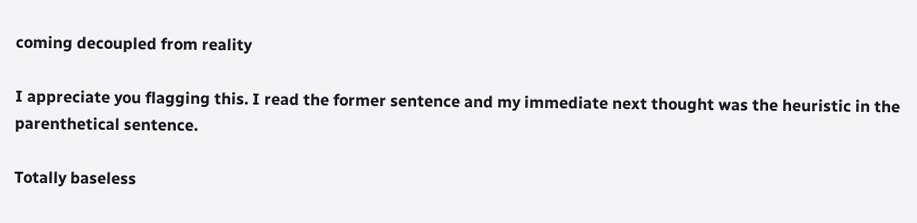coming decoupled from reality

I appreciate you flagging this. I read the former sentence and my immediate next thought was the heuristic in the parenthetical sentence.

Totally baseless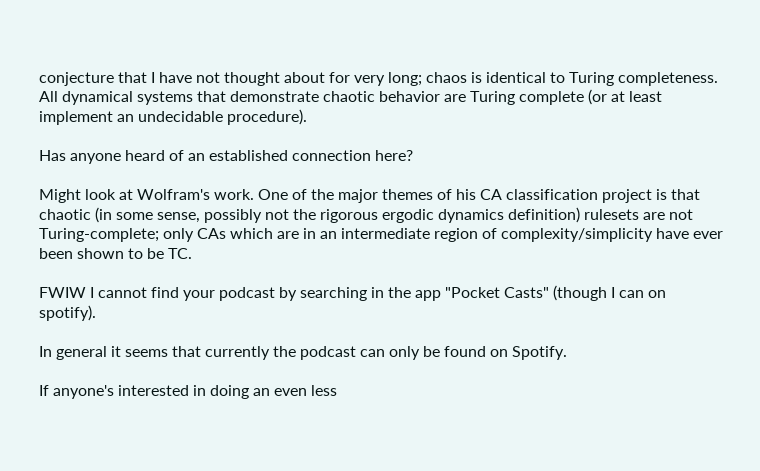conjecture that I have not thought about for very long; chaos is identical to Turing completeness. All dynamical systems that demonstrate chaotic behavior are Turing complete (or at least implement an undecidable procedure).

Has anyone heard of an established connection here?

Might look at Wolfram's work. One of the major themes of his CA classification project is that chaotic (in some sense, possibly not the rigorous ergodic dynamics definition) rulesets are not Turing-complete; only CAs which are in an intermediate region of complexity/simplicity have ever been shown to be TC.

FWIW I cannot find your podcast by searching in the app "Pocket Casts" (though I can on spotify).

In general it seems that currently the podcast can only be found on Spotify.

If anyone's interested in doing an even less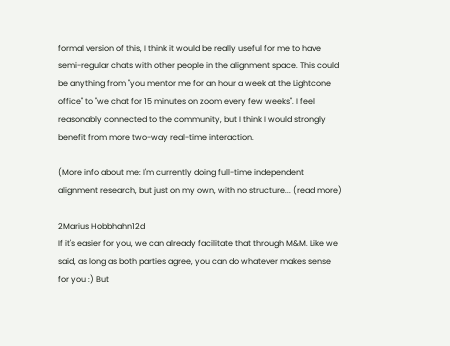formal version of this, I think it would be really useful for me to have semi-regular chats with other people in the alignment space. This could be anything from "you mentor me for an hour a week at the Lightcone office" to "we chat for 15 minutes on zoom every few weeks". I feel reasonably connected to the community, but I think I would strongly benefit from more two-way real-time interaction.

(More info about me: I'm currently doing full-time independent alignment research, but just on my own, with no structure... (read more)

2Marius Hobbhahn12d
If it's easier for you, we can already facilitate that through M&M. Like we said, as long as both parties agree, you can do whatever makes sense for you :) But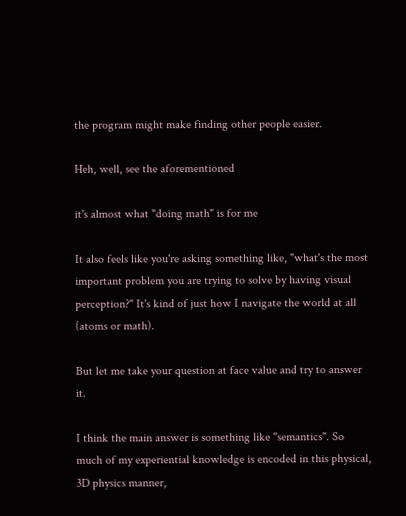the program might make finding other people easier.

Heh, well, see the aforementioned

it's almost what "doing math" is for me

It also feels like you're asking something like, "what's the most important problem you are trying to solve by having visual perception?" It's kind of just how I navigate the world at all (atoms or math).

But let me take your question at face value and try to answer it.

I think the main answer is something like "semantics". So much of my experiential knowledge is encoded in this physical, 3D physics manner,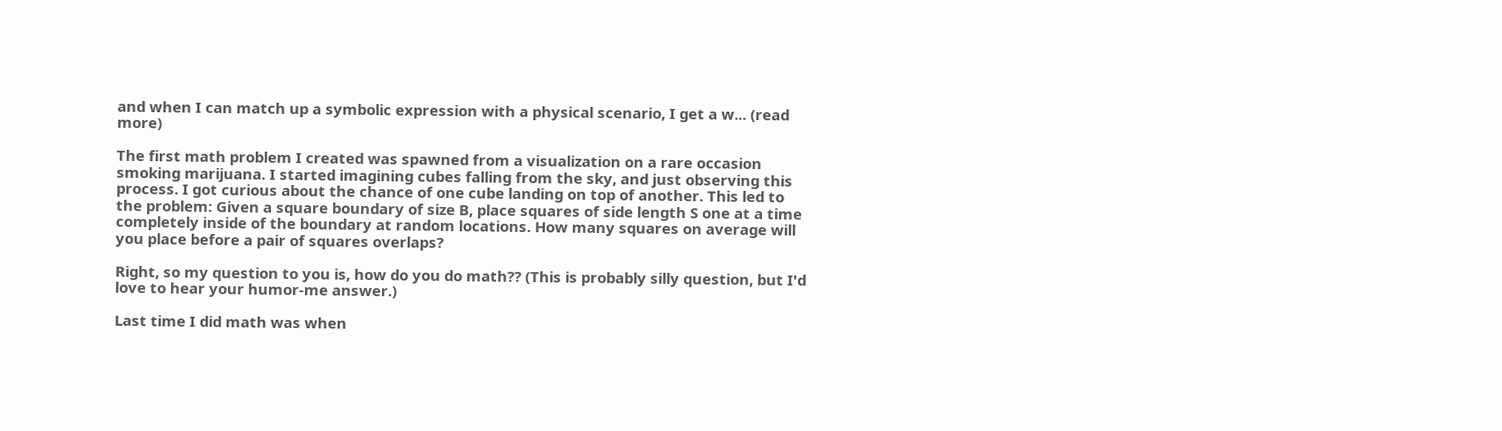and when I can match up a symbolic expression with a physical scenario, I get a w... (read more)

The first math problem I created was spawned from a visualization on a rare occasion smoking marijuana. I started imagining cubes falling from the sky, and just observing this process. I got curious about the chance of one cube landing on top of another. This led to the problem: Given a square boundary of size B, place squares of side length S one at a time completely inside of the boundary at random locations. How many squares on average will you place before a pair of squares overlaps?

Right, so my question to you is, how do you do math?? (This is probably silly question, but I'd love to hear your humor-me answer.)

Last time I did math was when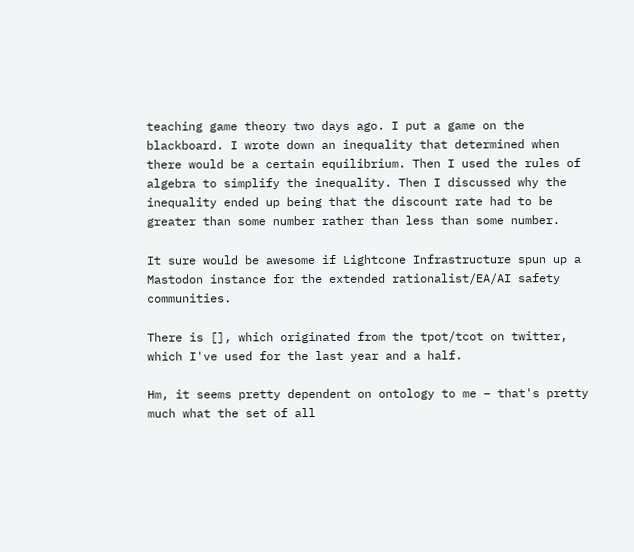teaching game theory two days ago. I put a game on the blackboard. I wrote down an inequality that determined when there would be a certain equilibrium. Then I used the rules of algebra to simplify the inequality. Then I discussed why the inequality ended up being that the discount rate had to be greater than some number rather than less than some number.

It sure would be awesome if Lightcone Infrastructure spun up a Mastodon instance for the extended rationalist/EA/AI safety communities.

There is [], which originated from the tpot/tcot on twitter, which I've used for the last year and a half.

Hm, it seems pretty dependent on ontology to me – that's pretty much what the set of all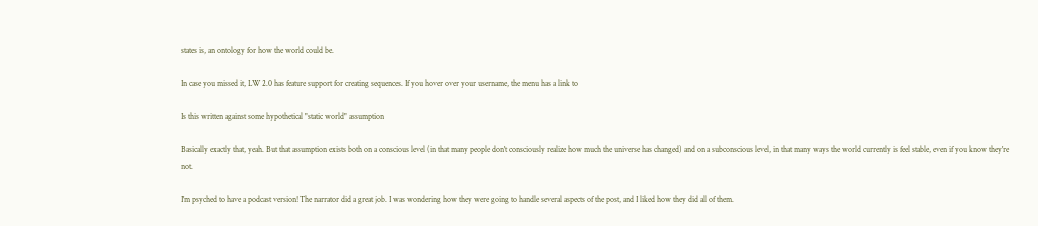states is, an ontology for how the world could be.

In case you missed it, LW 2.0 has feature support for creating sequences. If you hover over your username, the menu has a link to

Is this written against some hypothetical "static world" assumption

Basically exactly that, yeah. But that assumption exists both on a conscious level (in that many people don't consciously realize how much the universe has changed) and on a subconscious level, in that many ways the world currently is feel stable, even if you know they're not.

I'm psyched to have a podcast version! The narrator did a great job. I was wondering how they were going to handle several aspects of the post, and I liked how they did all of them.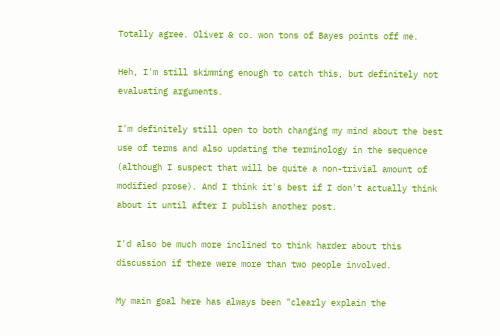Totally agree. Oliver & co. won tons of Bayes points off me.

Heh, I'm still skimming enough to catch this, but definitely not evaluating arguments.

I'm definitely still open to both changing my mind about the best use of terms and also updating the terminology in the sequence (although I suspect that will be quite a non-trivial amount of modified prose). And I think it's best if I don't actually think about it until after I publish another post.

I'd also be much more inclined to think harder about this discussion if there were more than two people involved.

My main goal here has always been "clearly explain the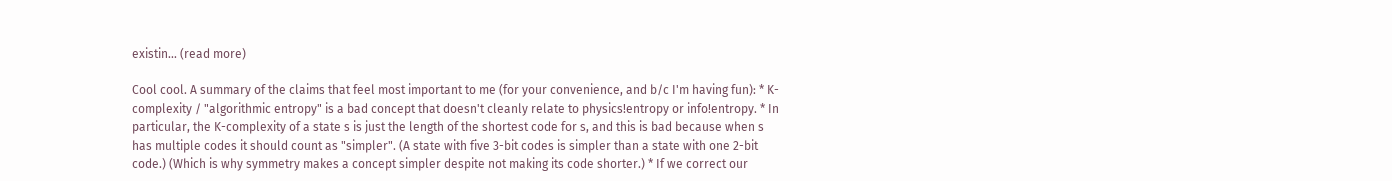existin... (read more)

Cool cool. A summary of the claims that feel most important to me (for your convenience, and b/c I'm having fun): * K-complexity / "algorithmic entropy" is a bad concept that doesn't cleanly relate to physics!entropy or info!entropy. * In particular, the K-complexity of a state s is just the length of the shortest code for s, and this is bad because when s has multiple codes it should count as "simpler". (A state with five 3-bit codes is simpler than a state with one 2-bit code.) (Which is why symmetry makes a concept simpler despite not making its code shorter.) * If we correct our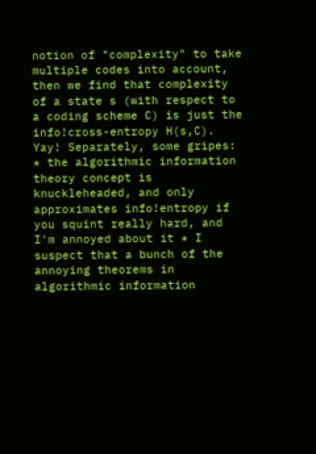notion of "complexity" to take multiple codes into account, then we find that complexity of a state s (with respect to a coding scheme C) is just the info!cross-entropy H(s,C). Yay! Separately, some gripes: * the algorithmic information theory concept is knuckleheaded, and only approximates info!entropy if you squint really hard, and I'm annoyed about it * I suspect that a bunch of the annoying theorems in algorithmic information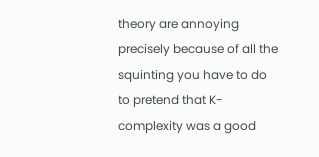theory are annoying precisely because of all the squinting you have to do to pretend that K-complexity was a good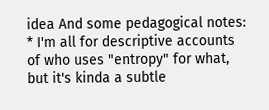idea And some pedagogical notes: * I'm all for descriptive accounts of who uses "entropy" for what, but it's kinda a subtle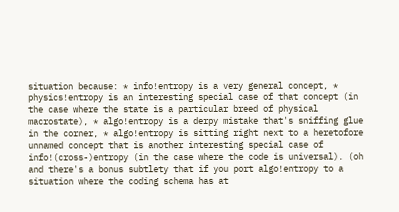situation because: * info!entropy is a very general concept, * physics!entropy is an interesting special case of that concept (in the case where the state is a particular breed of physical macrostate), * algo!entropy is a derpy mistake that's sniffing glue in the corner, * algo!entropy is sitting right next to a heretofore unnamed concept that is another interesting special case of info!(cross-)entropy (in the case where the code is universal). (oh and there's a bonus subtlety that if you port algo!entropy to a situation where the coding schema has at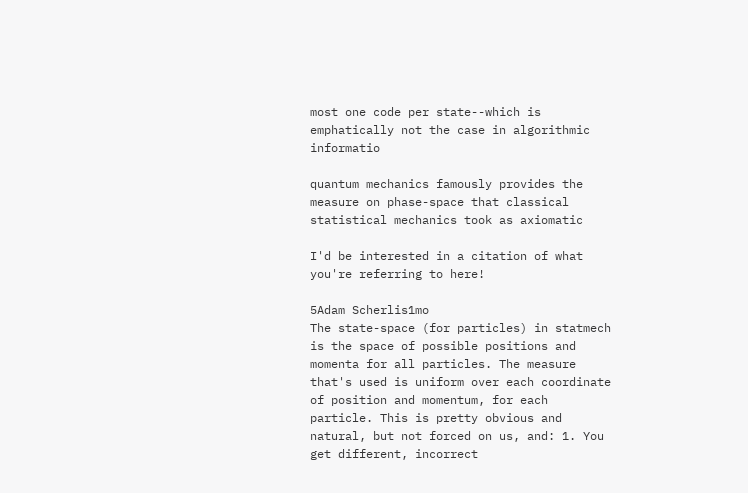most one code per state--which is emphatically not the case in algorithmic informatio

quantum mechanics famously provides the measure on phase-space that classical statistical mechanics took as axiomatic

I'd be interested in a citation of what you're referring to here!

5Adam Scherlis1mo
The state-space (for particles) in statmech is the space of possible positions and momenta for all particles. The measure that's used is uniform over each coordinate of position and momentum, for each particle. This is pretty obvious and natural, but not forced on us, and: 1. You get different, incorrect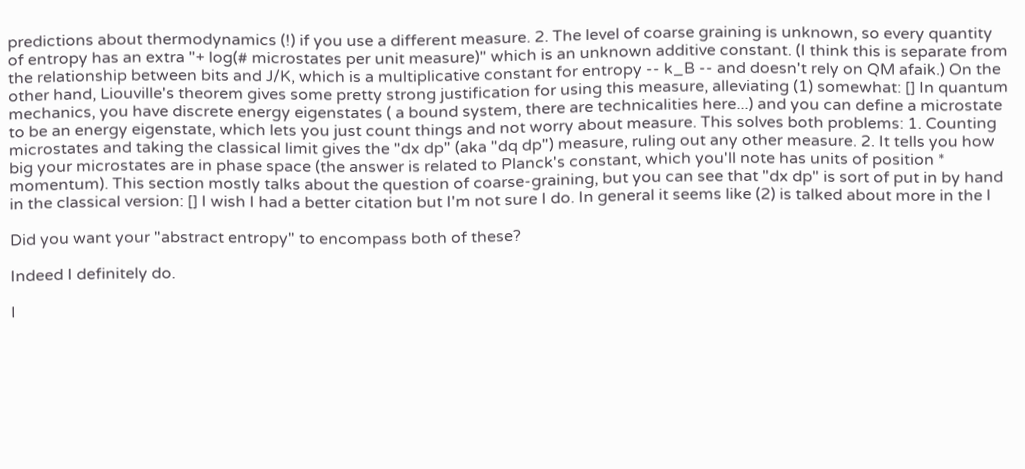predictions about thermodynamics (!) if you use a different measure. 2. The level of coarse graining is unknown, so every quantity of entropy has an extra "+ log(# microstates per unit measure)" which is an unknown additive constant. (I think this is separate from the relationship between bits and J/K, which is a multiplicative constant for entropy -- k_B -- and doesn't rely on QM afaik.) On the other hand, Liouville's theorem gives some pretty strong justification for using this measure, alleviating (1) somewhat: [] In quantum mechanics, you have discrete energy eigenstates ( a bound system, there are technicalities here...) and you can define a microstate to be an energy eigenstate, which lets you just count things and not worry about measure. This solves both problems: 1. Counting microstates and taking the classical limit gives the "dx dp" (aka "dq dp") measure, ruling out any other measure. 2. It tells you how big your microstates are in phase space (the answer is related to Planck's constant, which you'll note has units of position * momentum). This section mostly talks about the question of coarse-graining, but you can see that "dx dp" is sort of put in by hand in the classical version: [] I wish I had a better citation but I'm not sure I do. In general it seems like (2) is talked about more in the l

Did you want your "abstract entropy" to encompass both of these?

Indeed I definitely do.

I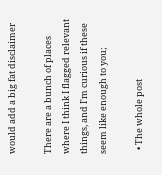would add a big fat disclaimer

There are a bunch of places where I think I flagged relevant things, and I'm curious if these seem like enough to you;

  • The whole post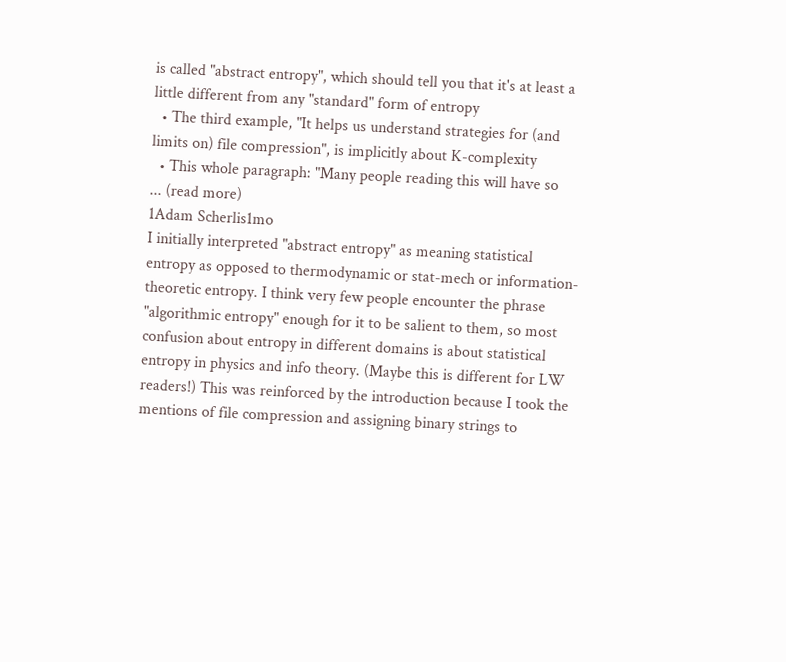is called "abstract entropy", which should tell you that it's at least a little different from any "standard" form of entropy
  • The third example, "It helps us understand strategies for (and limits on) file compression", is implicitly about K-complexity
  • This whole paragraph: "Many people reading this will have so
... (read more)
1Adam Scherlis1mo
I initially interpreted "abstract entropy" as meaning statistical entropy as opposed to thermodynamic or stat-mech or information-theoretic entropy. I think very few people encounter the phrase "algorithmic entropy" enough for it to be salient to them, so most confusion about entropy in different domains is about statistical entropy in physics and info theory. (Maybe this is different for LW readers!) This was reinforced by the introduction because I took the mentions of file compression and assigning binary strings to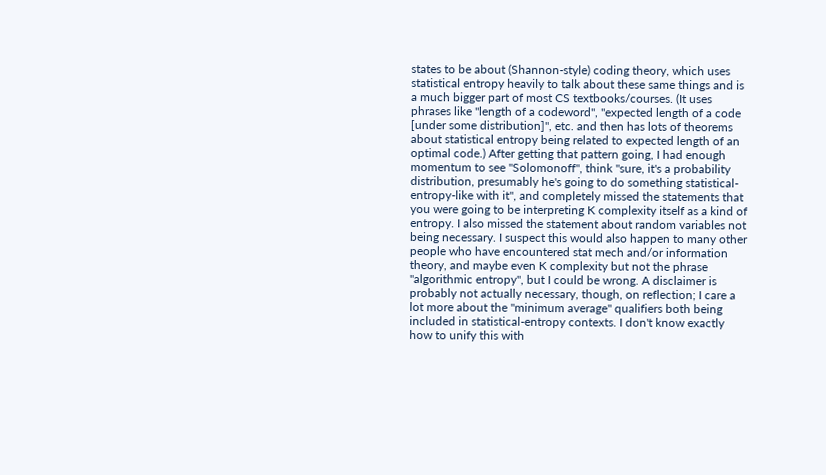states to be about (Shannon-style) coding theory, which uses statistical entropy heavily to talk about these same things and is a much bigger part of most CS textbooks/courses. (It uses phrases like "length of a codeword", "expected length of a code [under some distribution]", etc. and then has lots of theorems about statistical entropy being related to expected length of an optimal code.) After getting that pattern going, I had enough momentum to see "Solomonoff", think "sure, it's a probability distribution, presumably he's going to do something statistical-entropy-like with it", and completely missed the statements that you were going to be interpreting K complexity itself as a kind of entropy. I also missed the statement about random variables not being necessary. I suspect this would also happen to many other people who have encountered stat mech and/or information theory, and maybe even K complexity but not the phrase "algorithmic entropy", but I could be wrong. A disclaimer is probably not actually necessary, though, on reflection; I care a lot more about the "minimum average" qualifiers both being included in statistical-entropy contexts. I don't know exactly how to unify this with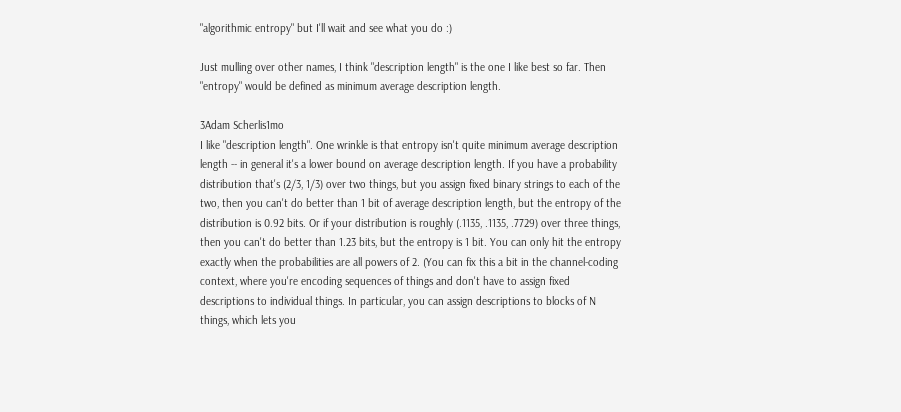"algorithmic entropy" but I'll wait and see what you do :)

Just mulling over other names, I think "description length" is the one I like best so far. Then "entropy" would be defined as minimum average description length.

3Adam Scherlis1mo
I like "description length". One wrinkle is that entropy isn't quite minimum average description length -- in general it's a lower bound on average description length. If you have a probability distribution that's (2/3, 1/3) over two things, but you assign fixed binary strings to each of the two, then you can't do better than 1 bit of average description length, but the entropy of the distribution is 0.92 bits. Or if your distribution is roughly (.1135, .1135, .7729) over three things, then you can't do better than 1.23 bits, but the entropy is 1 bit. You can only hit the entropy exactly when the probabilities are all powers of 2. (You can fix this a bit in the channel-coding context, where you're encoding sequences of things and don't have to assign fixed descriptions to individual things. In particular, you can assign descriptions to blocks of N things, which lets you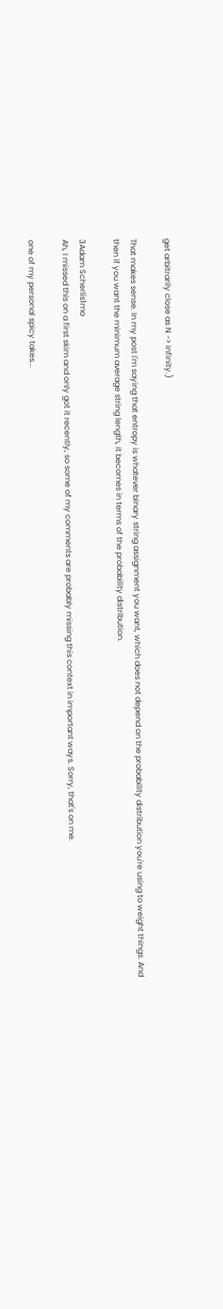get arbitrarily close as N -> infinity.)

That makes sense. In my post I'm saying that entropy is whatever binary string assignment you want, which does not depend on the probability distribution you're using to weight things. And then if you want the minimum average string length, it becomes in terms of the probability distribution.

3Adam Scherlis1mo
Ah, I missed this on a first skim and only got it recently, so some of my comments are probably missing this context in important ways. Sorry, that's on me.

one of my personal spicy takes...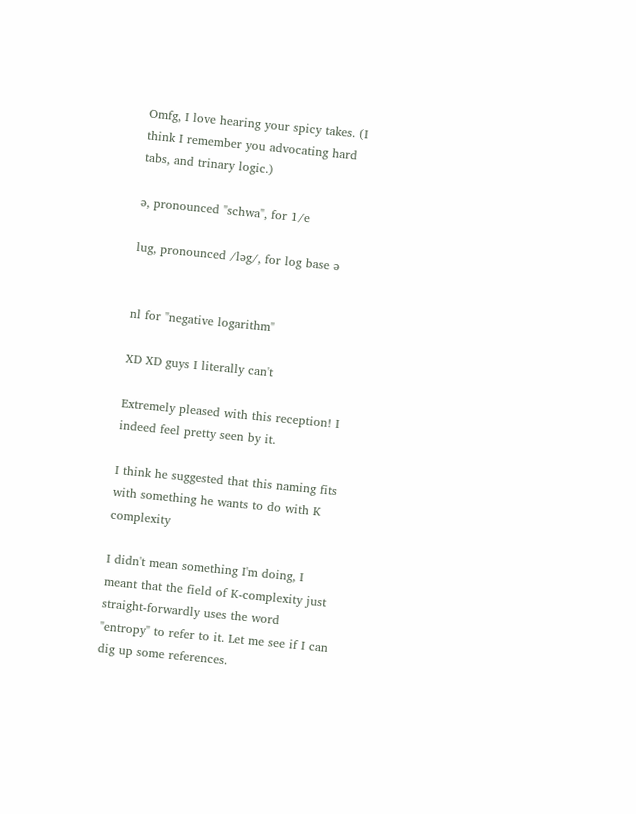Omfg, I love hearing your spicy takes. (I think I remember you advocating hard tabs, and trinary logic.)

ə, pronounced "schwa", for 1/e

lug, pronounced /ləg/, for log base ə


nl for "negative logarithm"

XD XD guys I literally can't

Extremely pleased with this reception! I indeed feel pretty seen by it.

I think he suggested that this naming fits with something he wants to do with K complexity

I didn't mean something I'm doing, I meant that the field of K-complexity just straight-forwardly uses the word "entropy" to refer to it. Let me see if I can dig up some references.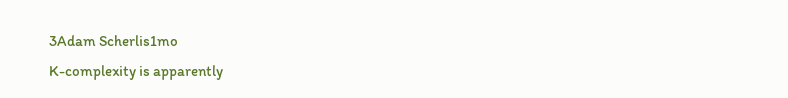3Adam Scherlis1mo
K-complexity is apparently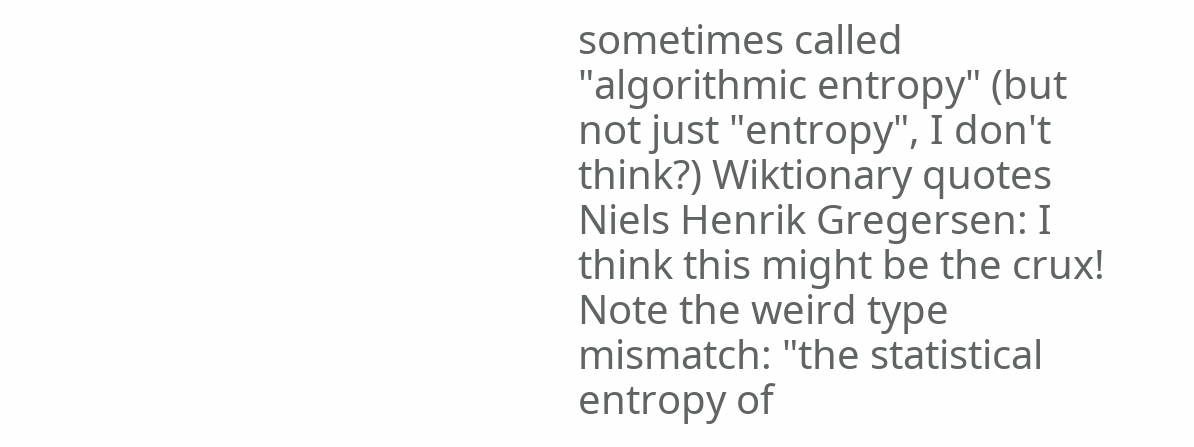sometimes called "algorithmic entropy" (but not just "entropy", I don't think?) Wiktionary quotes Niels Henrik Gregersen: I think this might be the crux! Note the weird type mismatch: "the statistical entropy of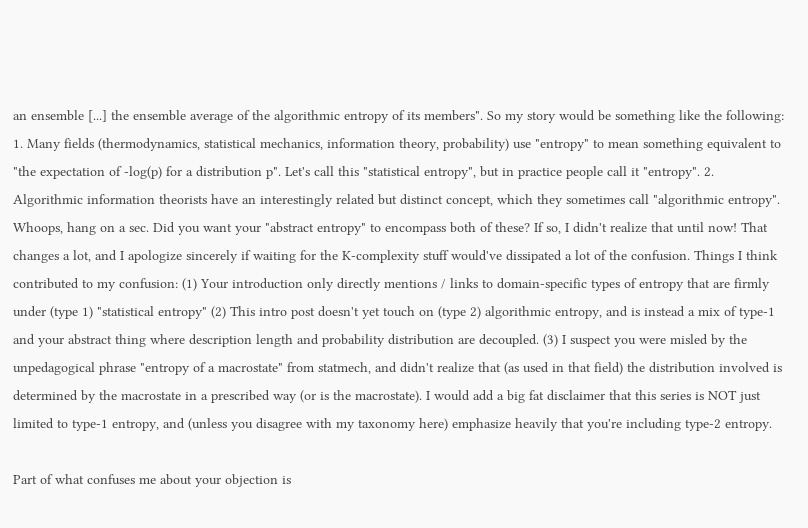an ensemble [...] the ensemble average of the algorithmic entropy of its members". So my story would be something like the following: 1. Many fields (thermodynamics, statistical mechanics, information theory, probability) use "entropy" to mean something equivalent to "the expectation of -log(p) for a distribution p". Let's call this "statistical entropy", but in practice people call it "entropy". 2. Algorithmic information theorists have an interestingly related but distinct concept, which they sometimes call "algorithmic entropy". Whoops, hang on a sec. Did you want your "abstract entropy" to encompass both of these? If so, I didn't realize that until now! That changes a lot, and I apologize sincerely if waiting for the K-complexity stuff would've dissipated a lot of the confusion. Things I think contributed to my confusion: (1) Your introduction only directly mentions / links to domain-specific types of entropy that are firmly under (type 1) "statistical entropy" (2) This intro post doesn't yet touch on (type 2) algorithmic entropy, and is instead a mix of type-1 and your abstract thing where description length and probability distribution are decoupled. (3) I suspect you were misled by the unpedagogical phrase "entropy of a macrostate" from statmech, and didn't realize that (as used in that field) the distribution involved is determined by the macrostate in a prescribed way (or is the macrostate). I would add a big fat disclaimer that this series is NOT just limited to type-1 entropy, and (unless you disagree with my taxonomy here) emphasize heavily that you're including type-2 entropy.

Part of what confuses me about your objection is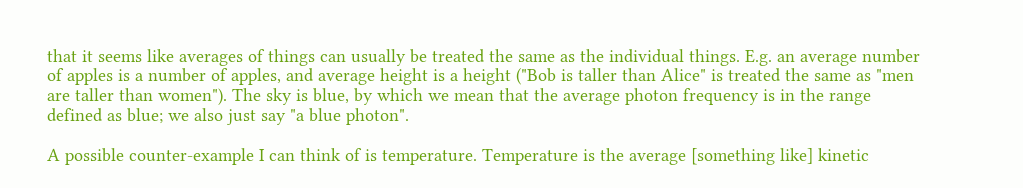that it seems like averages of things can usually be treated the same as the individual things. E.g. an average number of apples is a number of apples, and average height is a height ("Bob is taller than Alice" is treated the same as "men are taller than women"). The sky is blue, by which we mean that the average photon frequency is in the range defined as blue; we also just say "a blue photon".

A possible counter-example I can think of is temperature. Temperature is the average [something like] kinetic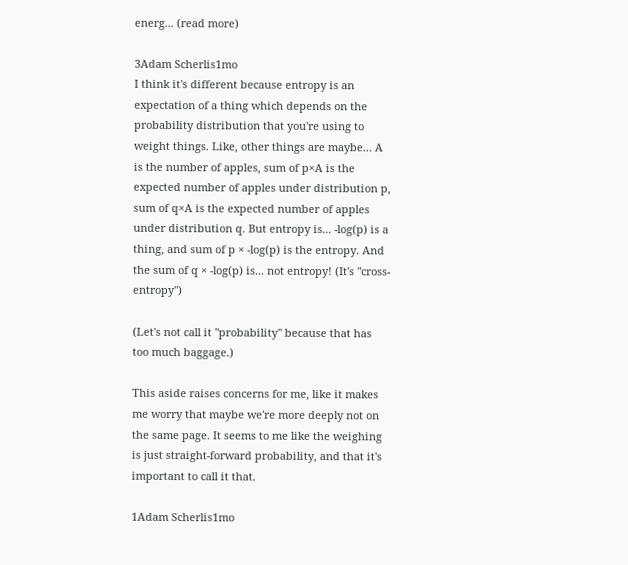energ... (read more)

3Adam Scherlis1mo
I think it's different because entropy is an expectation of a thing which depends on the probability distribution that you're using to weight things. Like, other things are maybe... A is the number of apples, sum of p×A is the expected number of apples under distribution p, sum of q×A is the expected number of apples under distribution q. But entropy is... -log(p) is a thing, and sum of p × -log(p) is the entropy. And the sum of q × -log(p) is... not entropy! (It's "cross-entropy")

(Let's not call it "probability" because that has too much baggage.)

This aside raises concerns for me, like it makes me worry that maybe we're more deeply not on the same page. It seems to me like the weighing is just straight-forward probability, and that it's important to call it that.

1Adam Scherlis1mo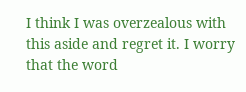I think I was overzealous with this aside and regret it. I worry that the word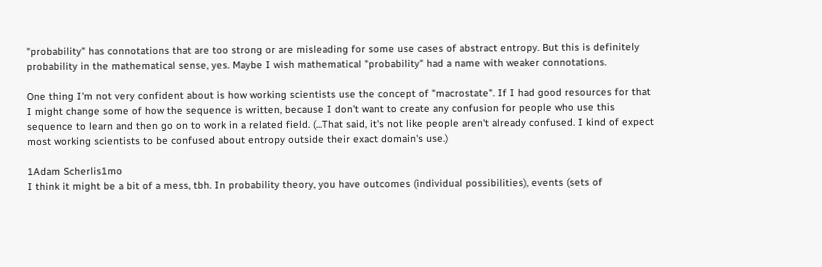"probability" has connotations that are too strong or are misleading for some use cases of abstract entropy. But this is definitely probability in the mathematical sense, yes. Maybe I wish mathematical "probability" had a name with weaker connotations.

One thing I'm not very confident about is how working scientists use the concept of "macrostate". If I had good resources for that I might change some of how the sequence is written, because I don't want to create any confusion for people who use this sequence to learn and then go on to work in a related field. (...That said, it's not like people aren't already confused. I kind of expect most working scientists to be confused about entropy outside their exact domain's use.)

1Adam Scherlis1mo
I think it might be a bit of a mess, tbh. In probability theory, you have outcomes (individual possibilities), events (sets of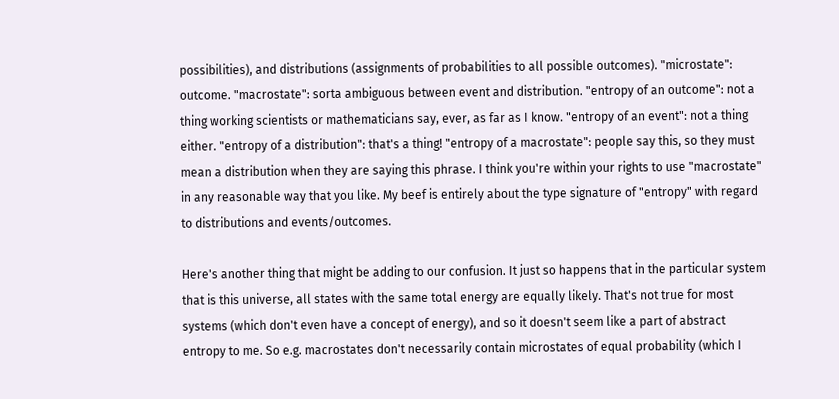possibilities), and distributions (assignments of probabilities to all possible outcomes). "microstate": outcome. "macrostate": sorta ambiguous between event and distribution. "entropy of an outcome": not a thing working scientists or mathematicians say, ever, as far as I know. "entropy of an event": not a thing either. "entropy of a distribution": that's a thing! "entropy of a macrostate": people say this, so they must mean a distribution when they are saying this phrase. I think you're within your rights to use "macrostate" in any reasonable way that you like. My beef is entirely about the type signature of "entropy" with regard to distributions and events/outcomes.

Here's another thing that might be adding to our confusion. It just so happens that in the particular system that is this universe, all states with the same total energy are equally likely. That's not true for most systems (which don't even have a concept of energy), and so it doesn't seem like a part of abstract entropy to me. So e.g. macrostates don't necessarily contain microstates of equal probability (which I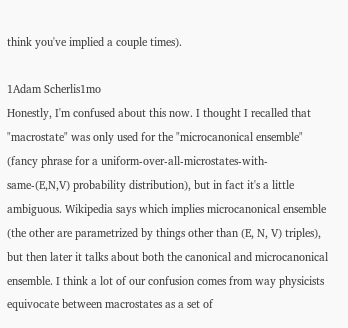think you've implied a couple times).

1Adam Scherlis1mo
Honestly, I'm confused about this now. I thought I recalled that "macrostate" was only used for the "microcanonical ensemble" (fancy phrase for a uniform-over-all-microstates-with-same-(E,N,V) probability distribution), but in fact it's a little ambiguous. Wikipedia says which implies microcanonical ensemble (the other are parametrized by things other than (E, N, V) triples), but then later it talks about both the canonical and microcanonical ensemble. I think a lot of our confusion comes from way physicists equivocate between macrostates as a set of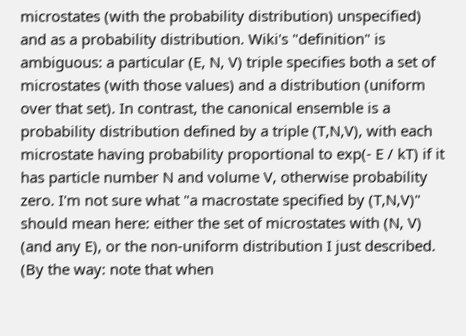microstates (with the probability distribution) unspecified) and as a probability distribution. Wiki's "definition" is ambiguous: a particular (E, N, V) triple specifies both a set of microstates (with those values) and a distribution (uniform over that set). In contrast, the canonical ensemble is a probability distribution defined by a triple (T,N,V), with each microstate having probability proportional to exp(- E / kT) if it has particle number N and volume V, otherwise probability zero. I'm not sure what "a macrostate specified by (T,N,V)" should mean here: either the set of microstates with (N, V) (and any E), or the non-uniform distribution I just described. (By the way: note that when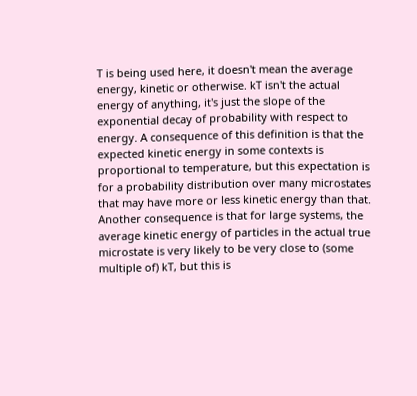T is being used here, it doesn't mean the average energy, kinetic or otherwise. kT isn't the actual energy of anything, it's just the slope of the exponential decay of probability with respect to energy. A consequence of this definition is that the expected kinetic energy in some contexts is proportional to temperature, but this expectation is for a probability distribution over many microstates that may have more or less kinetic energy than that. Another consequence is that for large systems, the average kinetic energy of particles in the actual true microstate is very likely to be very close to (some multiple of) kT, but this is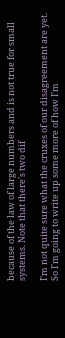because of the law of large numbers and is not true for small systems. Note that there's two dif

I'm not quite sure what the cruxes of our disagreement are yet. So I'm going to write up some more of how I'm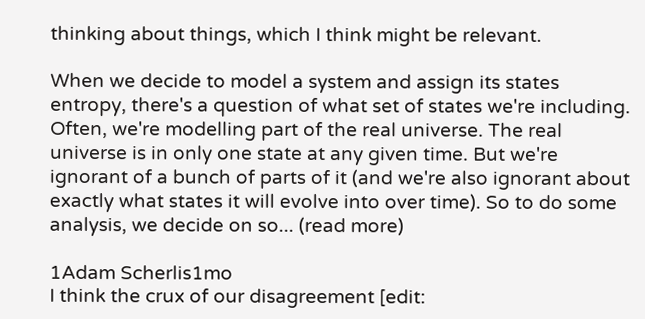thinking about things, which I think might be relevant.

When we decide to model a system and assign its states entropy, there's a question of what set of states we're including. Often, we're modelling part of the real universe. The real universe is in only one state at any given time. But we're ignorant of a bunch of parts of it (and we're also ignorant about exactly what states it will evolve into over time). So to do some analysis, we decide on so... (read more)

1Adam Scherlis1mo
I think the crux of our disagreement [edit: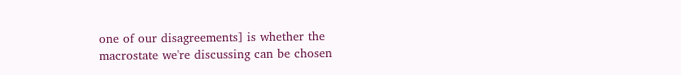one of our disagreements] is whether the macrostate we're discussing can be chosen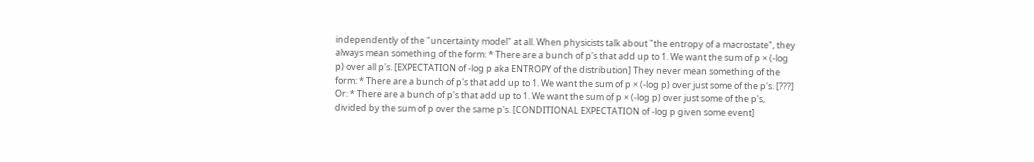independently of the "uncertainty model" at all. When physicists talk about "the entropy of a macrostate", they always mean something of the form: * There are a bunch of p's that add up to 1. We want the sum of p × (-log p) over all p's. [EXPECTATION of -log p aka ENTROPY of the distribution] They never mean something of the form: * There are a bunch of p's that add up to 1. We want the sum of p × (-log p) over just some of the p's. [???] Or: * There are a bunch of p's that add up to 1. We want the sum of p × (-log p) over just some of the p's, divided by the sum of p over the same p's. [CONDITIONAL EXPECTATION of -log p given some event]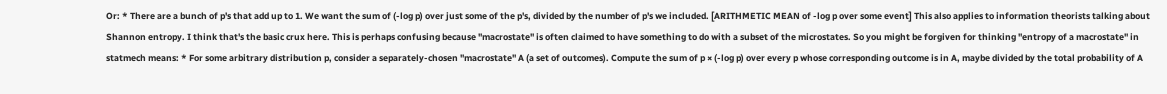Or: * There are a bunch of p's that add up to 1. We want the sum of (-log p) over just some of the p's, divided by the number of p's we included. [ARITHMETIC MEAN of -log p over some event] This also applies to information theorists talking about Shannon entropy. I think that's the basic crux here. This is perhaps confusing because "macrostate" is often claimed to have something to do with a subset of the microstates. So you might be forgiven for thinking "entropy of a macrostate" in statmech means: * For some arbitrary distribution p, consider a separately-chosen "macrostate" A (a set of outcomes). Compute the sum of p × (-log p) over every p whose corresponding outcome is in A, maybe divided by the total probability of A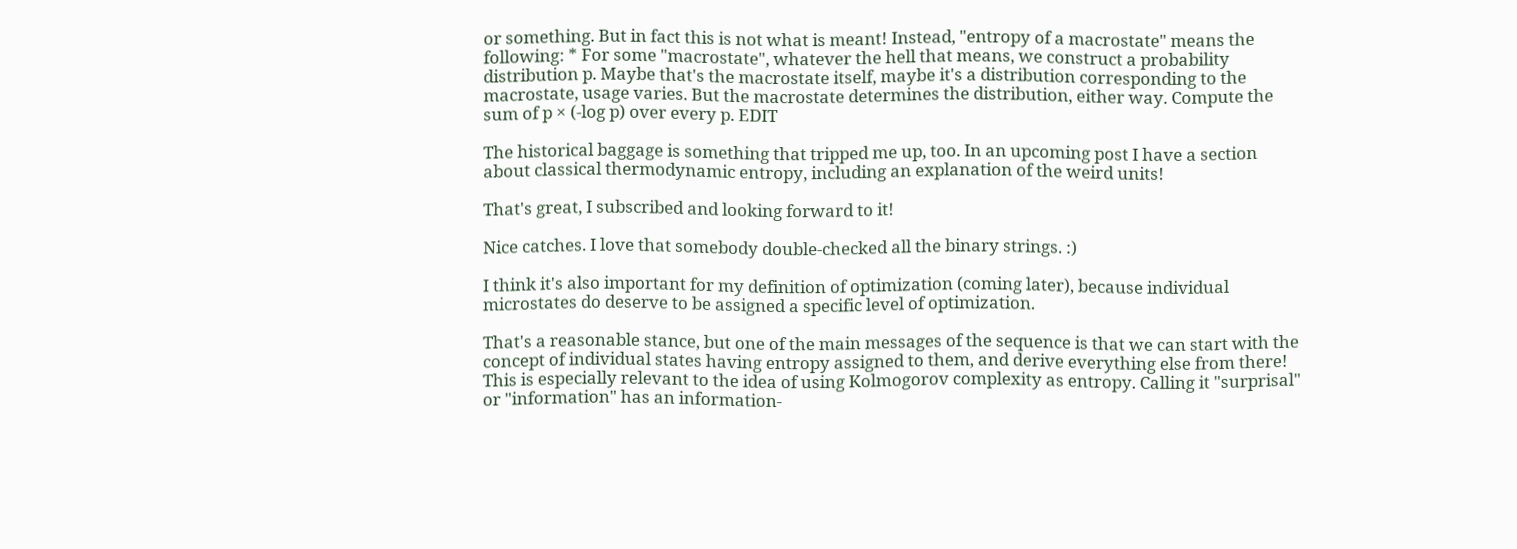or something. But in fact this is not what is meant! Instead, "entropy of a macrostate" means the following: * For some "macrostate", whatever the hell that means, we construct a probability distribution p. Maybe that's the macrostate itself, maybe it's a distribution corresponding to the macrostate, usage varies. But the macrostate determines the distribution, either way. Compute the sum of p × (-log p) over every p. EDIT

The historical baggage is something that tripped me up, too. In an upcoming post I have a section about classical thermodynamic entropy, including an explanation of the weird units!

That's great, I subscribed and looking forward to it!

Nice catches. I love that somebody double-checked all the binary strings. :)

I think it's also important for my definition of optimization (coming later), because individual microstates do deserve to be assigned a specific level of optimization.

That's a reasonable stance, but one of the main messages of the sequence is that we can start with the concept of individual states having entropy assigned to them, and derive everything else from there! This is especially relevant to the idea of using Kolmogorov complexity as entropy. Calling it "surprisal" or "information" has an information-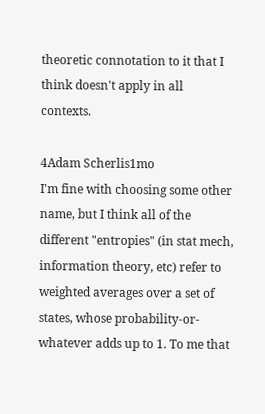theoretic connotation to it that I think doesn't apply in all contexts.

4Adam Scherlis1mo
I'm fine with choosing some other name, but I think all of the different "entropies" (in stat mech, information theory, etc) refer to weighted averages over a set of states, whose probability-or-whatever adds up to 1. To me that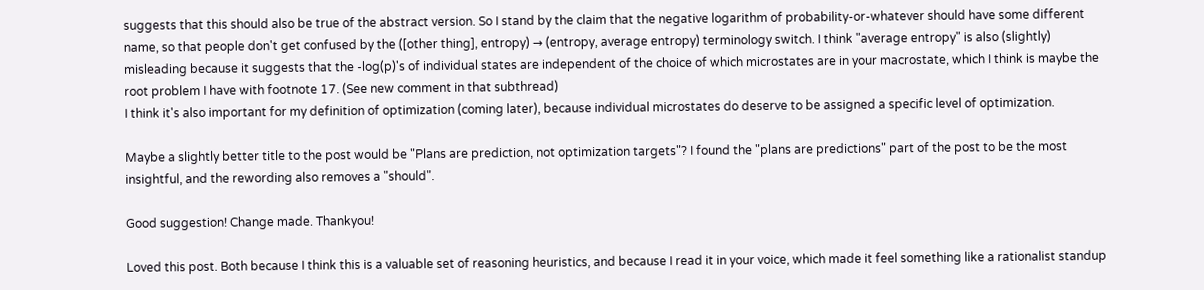suggests that this should also be true of the abstract version. So I stand by the claim that the negative logarithm of probability-or-whatever should have some different name, so that people don't get confused by the ([other thing], entropy) → (entropy, average entropy) terminology switch. I think "average entropy" is also (slightly) misleading because it suggests that the -log(p)'s of individual states are independent of the choice of which microstates are in your macrostate, which I think is maybe the root problem I have with footnote 17. (See new comment in that subthread)
I think it's also important for my definition of optimization (coming later), because individual microstates do deserve to be assigned a specific level of optimization.

Maybe a slightly better title to the post would be "Plans are prediction, not optimization targets"? I found the "plans are predictions" part of the post to be the most insightful, and the rewording also removes a "should".

Good suggestion! Change made. Thankyou!

Loved this post. Both because I think this is a valuable set of reasoning heuristics, and because I read it in your voice, which made it feel something like a rationalist standup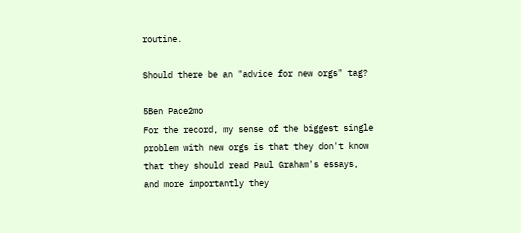routine.

Should there be an "advice for new orgs" tag?

5Ben Pace2mo
For the record, my sense of the biggest single problem with new orgs is that they don't know that they should read Paul Graham's essays, and more importantly they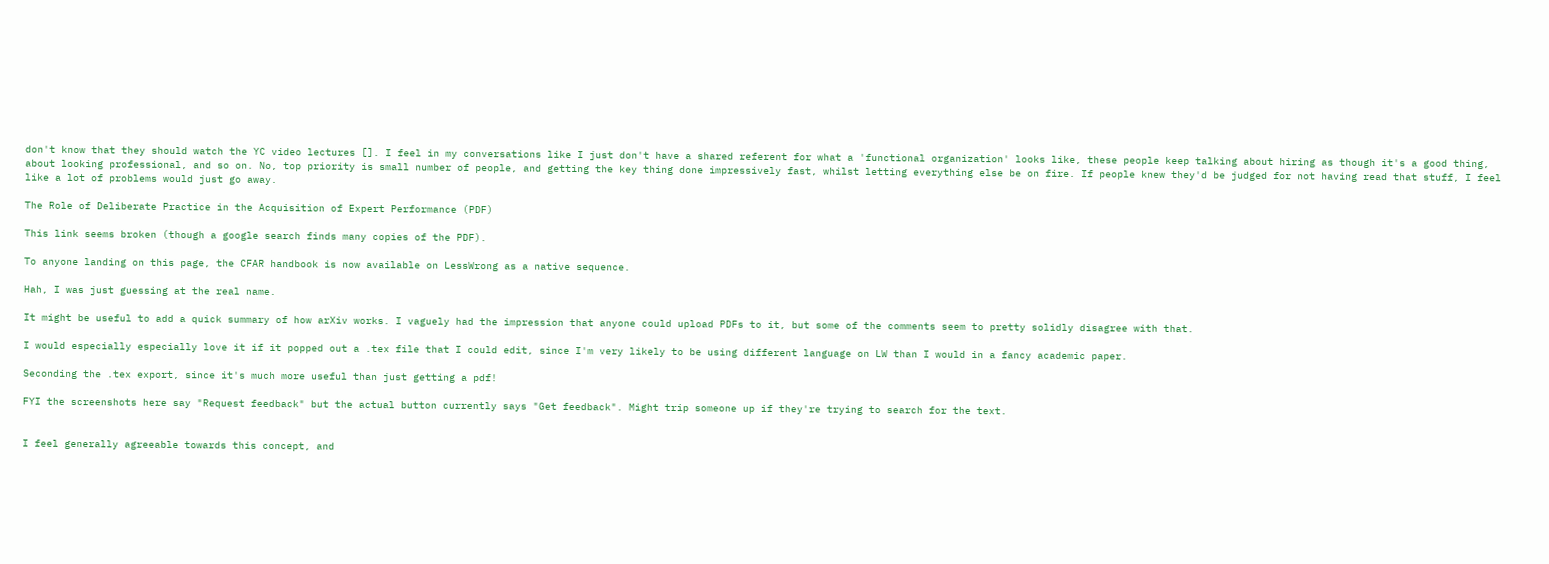don't know that they should watch the YC video lectures []. I feel in my conversations like I just don't have a shared referent for what a 'functional organization' looks like, these people keep talking about hiring as though it's a good thing, about looking professional, and so on. No, top priority is small number of people, and getting the key thing done impressively fast, whilst letting everything else be on fire. If people knew they'd be judged for not having read that stuff, I feel like a lot of problems would just go away.

The Role of Deliberate Practice in the Acquisition of Expert Performance (PDF)

This link seems broken (though a google search finds many copies of the PDF).

To anyone landing on this page, the CFAR handbook is now available on LessWrong as a native sequence.

Hah, I was just guessing at the real name.

It might be useful to add a quick summary of how arXiv works. I vaguely had the impression that anyone could upload PDFs to it, but some of the comments seem to pretty solidly disagree with that.

I would especially especially love it if it popped out a .tex file that I could edit, since I'm very likely to be using different language on LW than I would in a fancy academic paper.

Seconding the .tex export, since it's much more useful than just getting a pdf!

FYI the screenshots here say "Request feedback" but the actual button currently says "Get feedback". Might trip someone up if they're trying to search for the text.


I feel generally agreeable towards this concept, and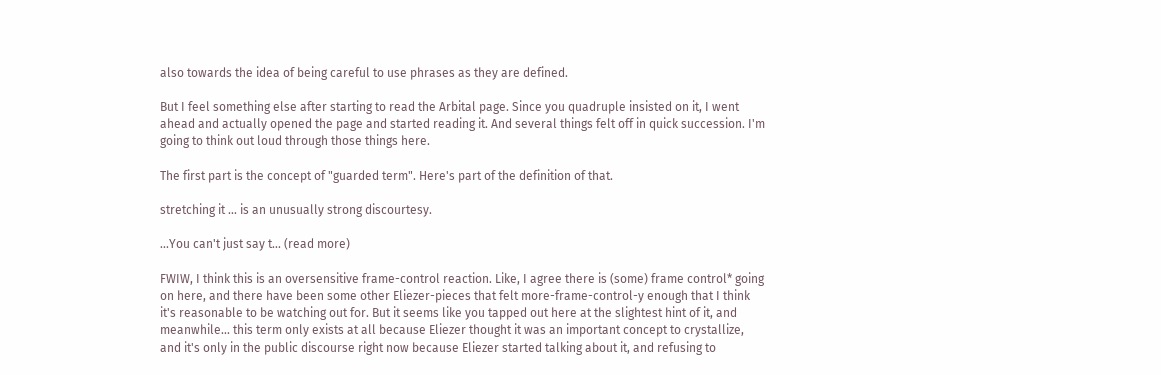also towards the idea of being careful to use phrases as they are defined.

But I feel something else after starting to read the Arbital page. Since you quadruple insisted on it, I went ahead and actually opened the page and started reading it. And several things felt off in quick succession. I'm going to think out loud through those things here.

The first part is the concept of "guarded term". Here's part of the definition of that.

stretching it ... is an unusually strong discourtesy.

...You can't just say t... (read more)

FWIW, I think this is an oversensitive frame-control reaction. Like, I agree there is (some) frame control* going on here, and there have been some other Eliezer-pieces that felt more-frame-control-y enough that I think it's reasonable to be watching out for. But it seems like you tapped out here at the slightest hint of it, and meanwhile... this term only exists at all because Eliezer thought it was an important concept to crystallize, and it's only in the public discourse right now because Eliezer started talking about it, and refusing to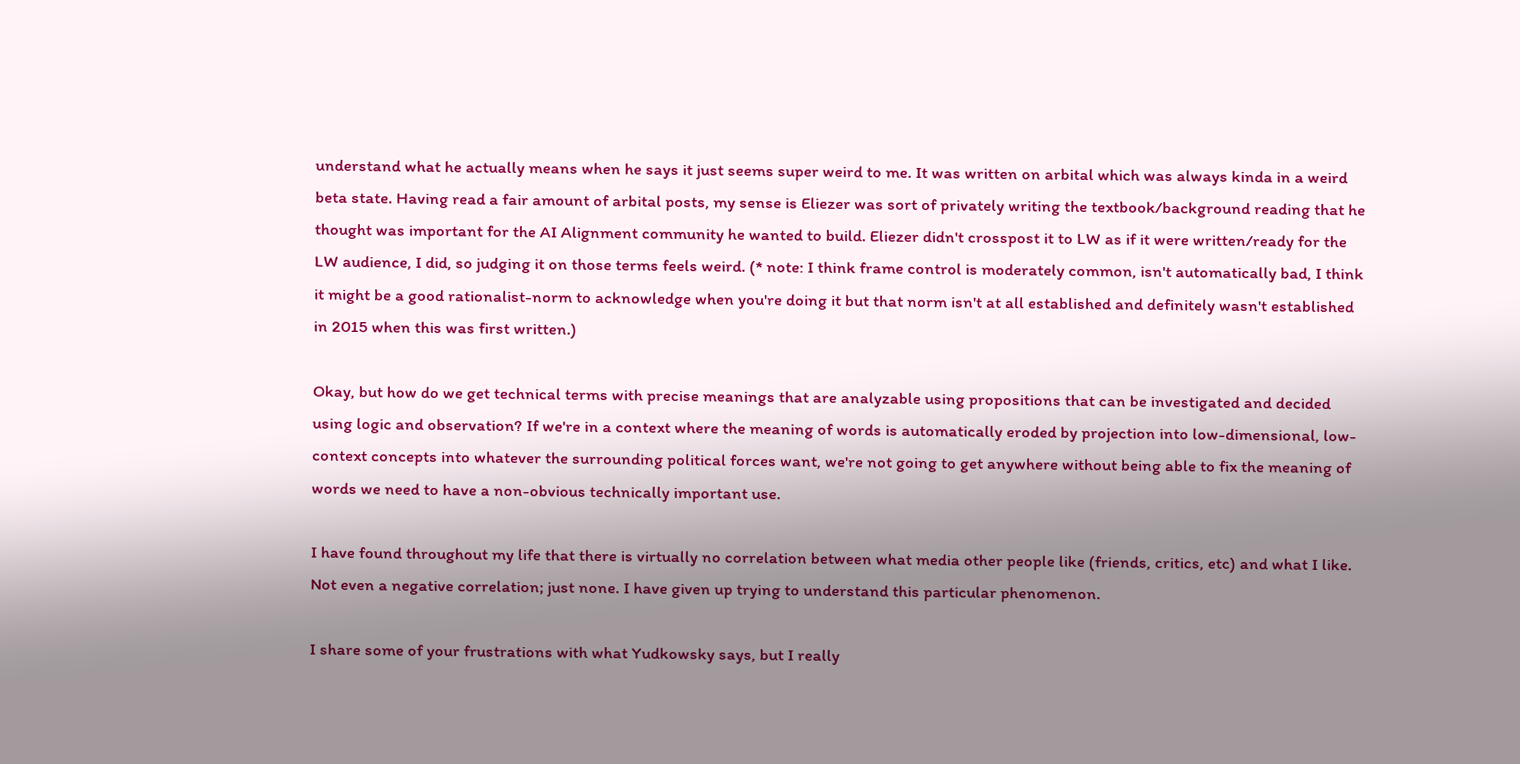understand what he actually means when he says it just seems super weird to me. It was written on arbital which was always kinda in a weird beta state. Having read a fair amount of arbital posts, my sense is Eliezer was sort of privately writing the textbook/background reading that he thought was important for the AI Alignment community he wanted to build. Eliezer didn't crosspost it to LW as if it were written/ready for the LW audience, I did, so judging it on those terms feels weird. (* note: I think frame control is moderately common, isn't automatically bad, I think it might be a good rationalist-norm to acknowledge when you're doing it but that norm isn't at all established and definitely wasn't established in 2015 when this was first written.)

Okay, but how do we get technical terms with precise meanings that are analyzable using propositions that can be investigated and decided using logic and observation? If we're in a context where the meaning of words is automatically eroded by projection into low-dimensional, low-context concepts into whatever the surrounding political forces want, we're not going to get anywhere without being able to fix the meaning of words we need to have a non-obvious technically important use.

I have found throughout my life that there is virtually no correlation between what media other people like (friends, critics, etc) and what I like. Not even a negative correlation; just none. I have given up trying to understand this particular phenomenon.

I share some of your frustrations with what Yudkowsky says, but I really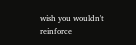wish you wouldn't reinforce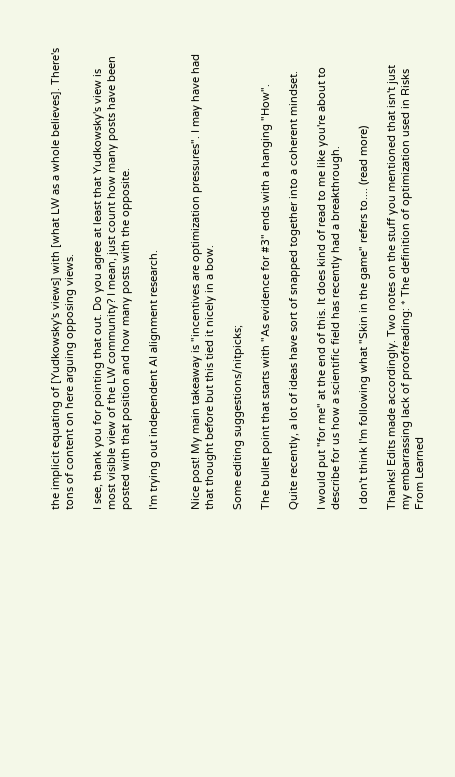the implicit equating of [Yudkowsky's views] with [what LW as a whole believes]. There's tons of content on here arguing opposing views.

I see, thank you for pointing that out. Do you agree at least that Yudkowsky's view is most visible view of the LW community? I mean, just count how many posts have been posted with that position and how many posts with the opposite.

I'm trying out independent AI alignment research.


Nice post! My main takeaway is "incentives are optimization pressures". I may have had that thought before but this tied it nicely in a bow.

Some editing suggestions/nitpicks;

The bullet point that starts with "As evidence for #3" ends with a hanging "How".

Quite recently, a lot of ideas have sort of snapped together into a coherent mindset.

I would put "for me" at the end of this. It does kind of read to me like you're about to describe for us how a scientific field has recently had a breakthrough.

I don't think I'm following what "Skin in the game" refers to.... (read more)

Thanks! Edits made accordingly. Two notes on the stuff you mentioned that isn't just my embarrassing lack of proofreading: * The definition of optimization used in Risks From Learned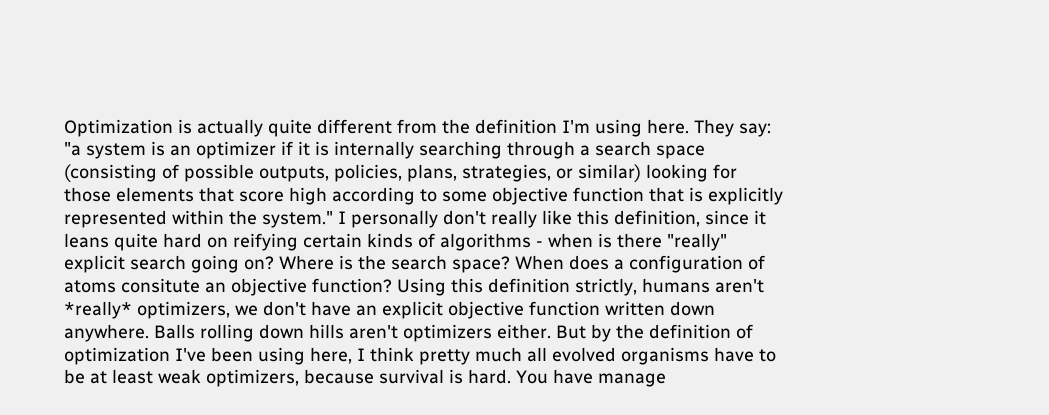Optimization is actually quite different from the definition I'm using here. They say: "a system is an optimizer if it is internally searching through a search space (consisting of possible outputs, policies, plans, strategies, or similar) looking for those elements that score high according to some objective function that is explicitly represented within the system." I personally don't really like this definition, since it leans quite hard on reifying certain kinds of algorithms - when is there "really" explicit search going on? Where is the search space? When does a configuration of atoms consitute an objective function? Using this definition strictly, humans aren't *really* optimizers, we don't have an explicit objective function written down anywhere. Balls rolling down hills aren't optimizers either. But by the definition of optimization I've been using here, I think pretty much all evolved organisms have to be at least weak optimizers, because survival is hard. You have manage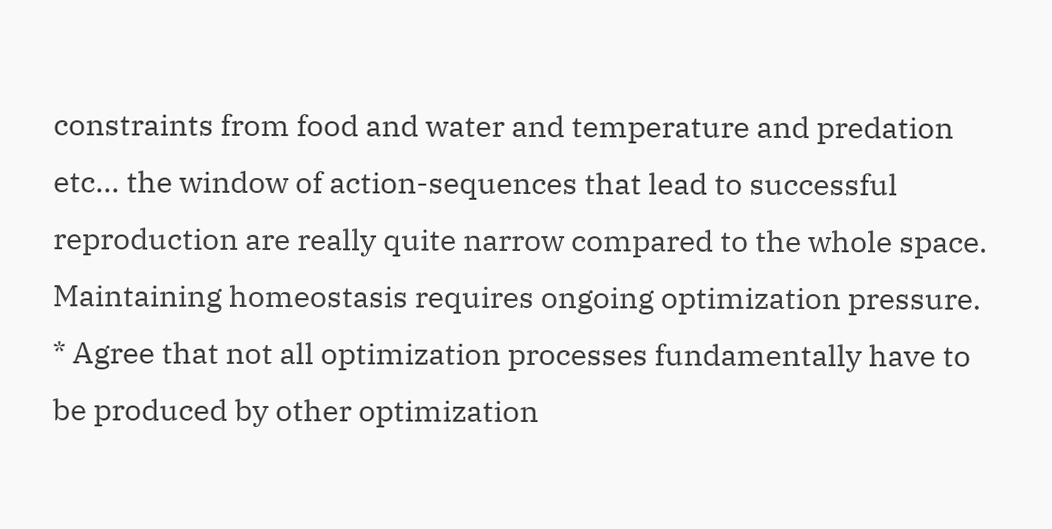constraints from food and water and temperature and predation etc... the window of action-sequences that lead to successful reproduction are really quite narrow compared to the whole space. Maintaining homeostasis requires ongoing optimization pressure. * Agree that not all optimization processes fundamentally have to be produced by other optimization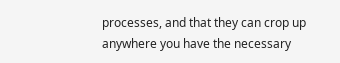processes, and that they can crop up anywhere you have the necessary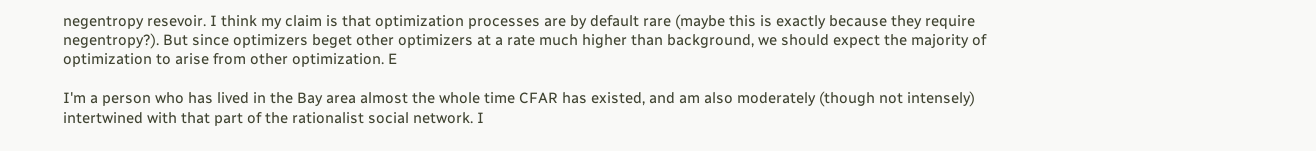negentropy resevoir. I think my claim is that optimization processes are by default rare (maybe this is exactly because they require negentropy?). But since optimizers beget other optimizers at a rate much higher than background, we should expect the majority of optimization to arise from other optimization. E

I'm a person who has lived in the Bay area almost the whole time CFAR has existed, and am also moderately (though not intensely) intertwined with that part of the rationalist social network. I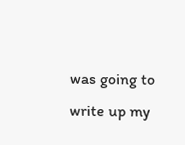was going to write up my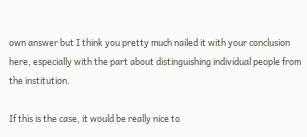own answer but I think you pretty much nailed it with your conclusion here, especially with the part about distinguishing individual people from the institution.

If this is the case, it would be really nice to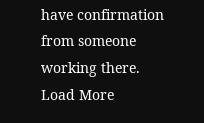have confirmation from someone working there.
Load More